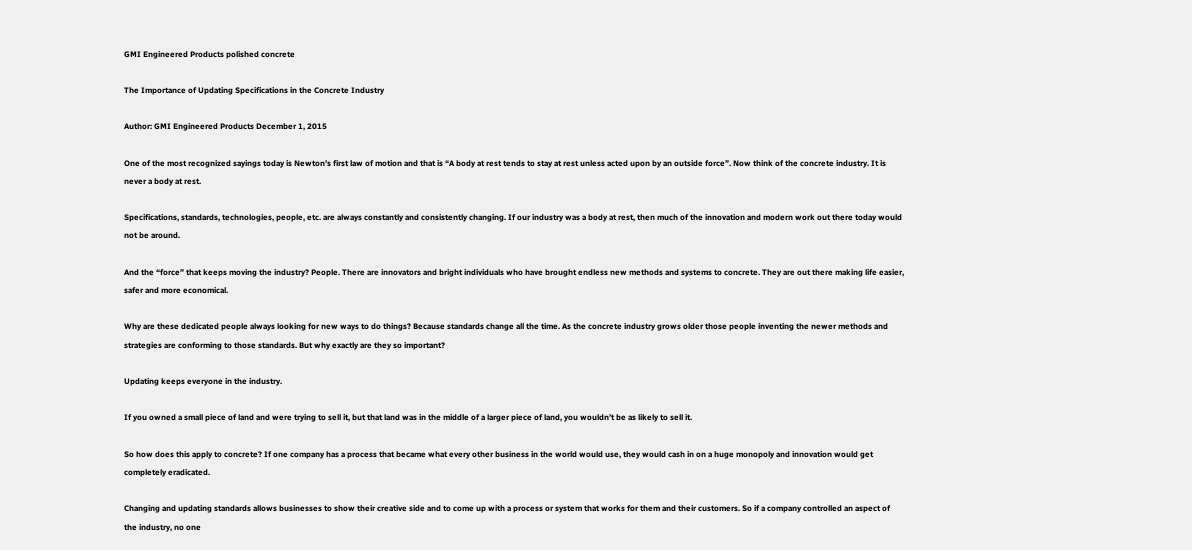GMI Engineered Products polished concrete

The Importance of Updating Specifications in the Concrete Industry

Author: GMI Engineered Products December 1, 2015

One of the most recognized sayings today is Newton’s first law of motion and that is “A body at rest tends to stay at rest unless acted upon by an outside force”. Now think of the concrete industry. It is never a body at rest.

Specifications, standards, technologies, people, etc. are always constantly and consistently changing. If our industry was a body at rest, then much of the innovation and modern work out there today would not be around.

And the “force” that keeps moving the industry? People. There are innovators and bright individuals who have brought endless new methods and systems to concrete. They are out there making life easier, safer and more economical.

Why are these dedicated people always looking for new ways to do things? Because standards change all the time. As the concrete industry grows older those people inventing the newer methods and strategies are conforming to those standards. But why exactly are they so important?

Updating keeps everyone in the industry.

If you owned a small piece of land and were trying to sell it, but that land was in the middle of a larger piece of land, you wouldn’t be as likely to sell it.

So how does this apply to concrete? If one company has a process that became what every other business in the world would use, they would cash in on a huge monopoly and innovation would get completely eradicated.

Changing and updating standards allows businesses to show their creative side and to come up with a process or system that works for them and their customers. So if a company controlled an aspect of the industry, no one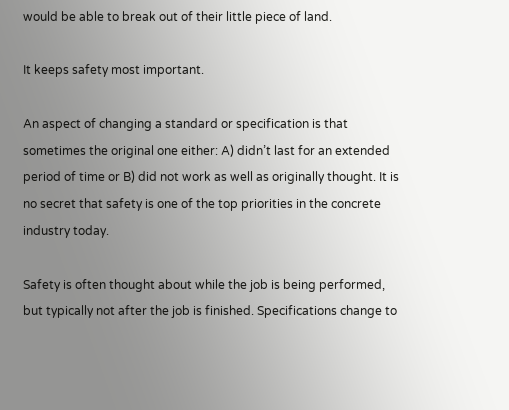would be able to break out of their little piece of land.

It keeps safety most important.

An aspect of changing a standard or specification is that sometimes the original one either: A) didn’t last for an extended period of time or B) did not work as well as originally thought. It is no secret that safety is one of the top priorities in the concrete industry today.

Safety is often thought about while the job is being performed, but typically not after the job is finished. Specifications change to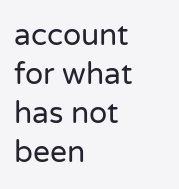account for what has not been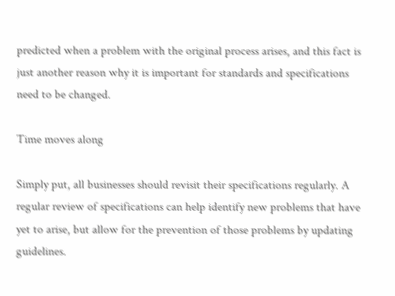predicted when a problem with the original process arises, and this fact is just another reason why it is important for standards and specifications need to be changed.

Time moves along

Simply put, all businesses should revisit their specifications regularly. A regular review of specifications can help identify new problems that have yet to arise, but allow for the prevention of those problems by updating guidelines.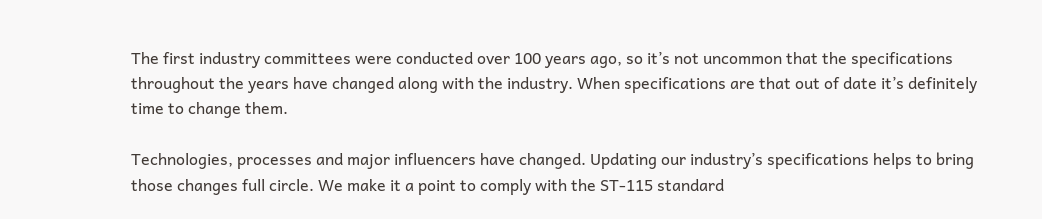The first industry committees were conducted over 100 years ago, so it’s not uncommon that the specifications throughout the years have changed along with the industry. When specifications are that out of date it’s definitely time to change them.

Technologies, processes and major influencers have changed. Updating our industry’s specifications helps to bring those changes full circle. We make it a point to comply with the ST-115 standard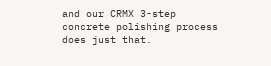and our CRMX 3-step concrete polishing process does just that.